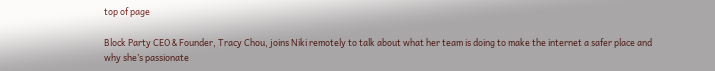top of page

Block Party CEO & Founder, Tracy Chou, joins Niki remotely to talk about what her team is doing to make the internet a safer place and why she’s passionate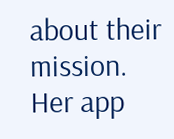about their mission. Her app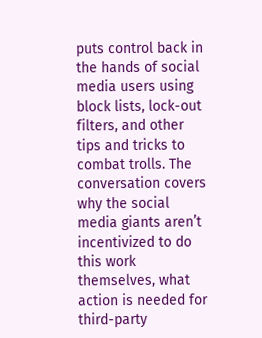puts control back in the hands of social media users using block lists, lock-out filters, and other tips and tricks to combat trolls. The conversation covers why the social media giants aren’t incentivized to do this work themselves, what action is needed for third-party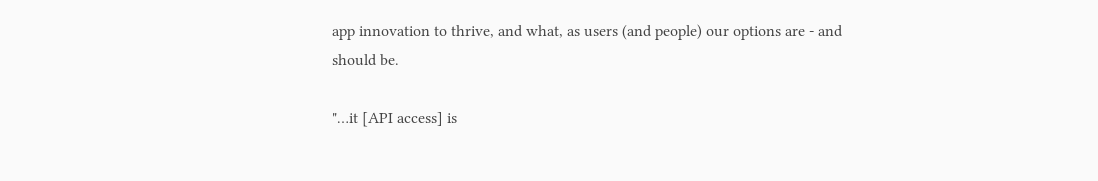app innovation to thrive, and what, as users (and people) our options are - and should be.

"…it [API access] is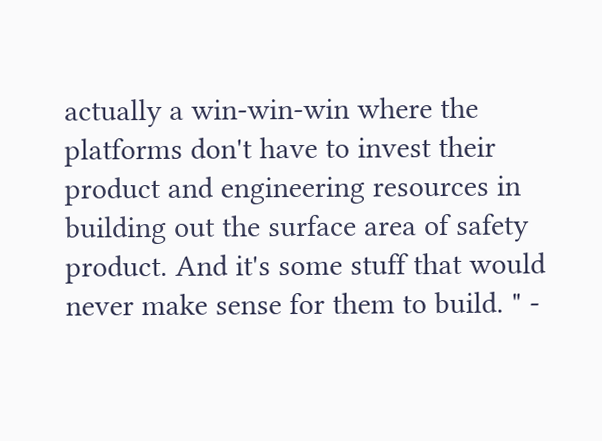actually a win-win-win where the platforms don't have to invest their product and engineering resources in building out the surface area of safety product. And it's some stuff that would never make sense for them to build. " -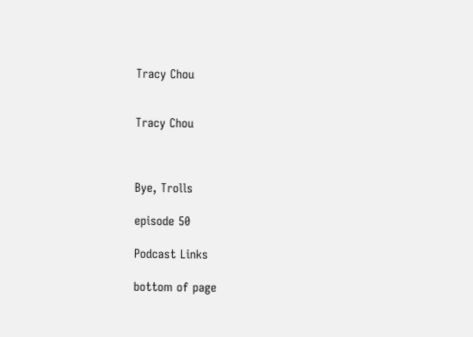Tracy Chou


Tracy Chou



Bye, Trolls

episode 50

Podcast Links

bottom of page